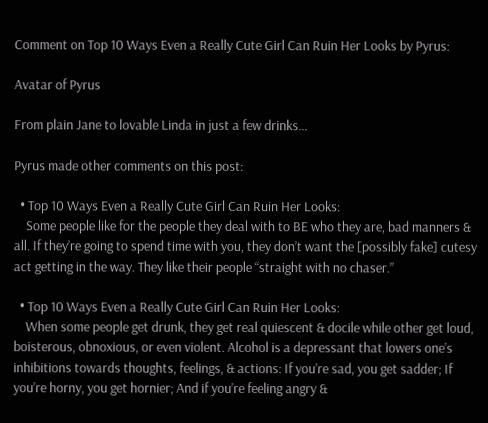Comment on Top 10 Ways Even a Really Cute Girl Can Ruin Her Looks by Pyrus:

Avatar of Pyrus

From plain Jane to lovable Linda in just a few drinks…

Pyrus made other comments on this post:

  • Top 10 Ways Even a Really Cute Girl Can Ruin Her Looks:
    Some people like for the people they deal with to BE who they are, bad manners & all. If they’re going to spend time with you, they don’t want the [possibly fake] cutesy act getting in the way. They like their people “straight with no chaser.”

  • Top 10 Ways Even a Really Cute Girl Can Ruin Her Looks:
    When some people get drunk, they get real quiescent & docile while other get loud, boisterous, obnoxious, or even violent. Alcohol is a depressant that lowers one’s inhibitions towards thoughts, feelings, & actions: If you’re sad, you get sadder; If you’re horny, you get hornier; And if you’re feeling angry &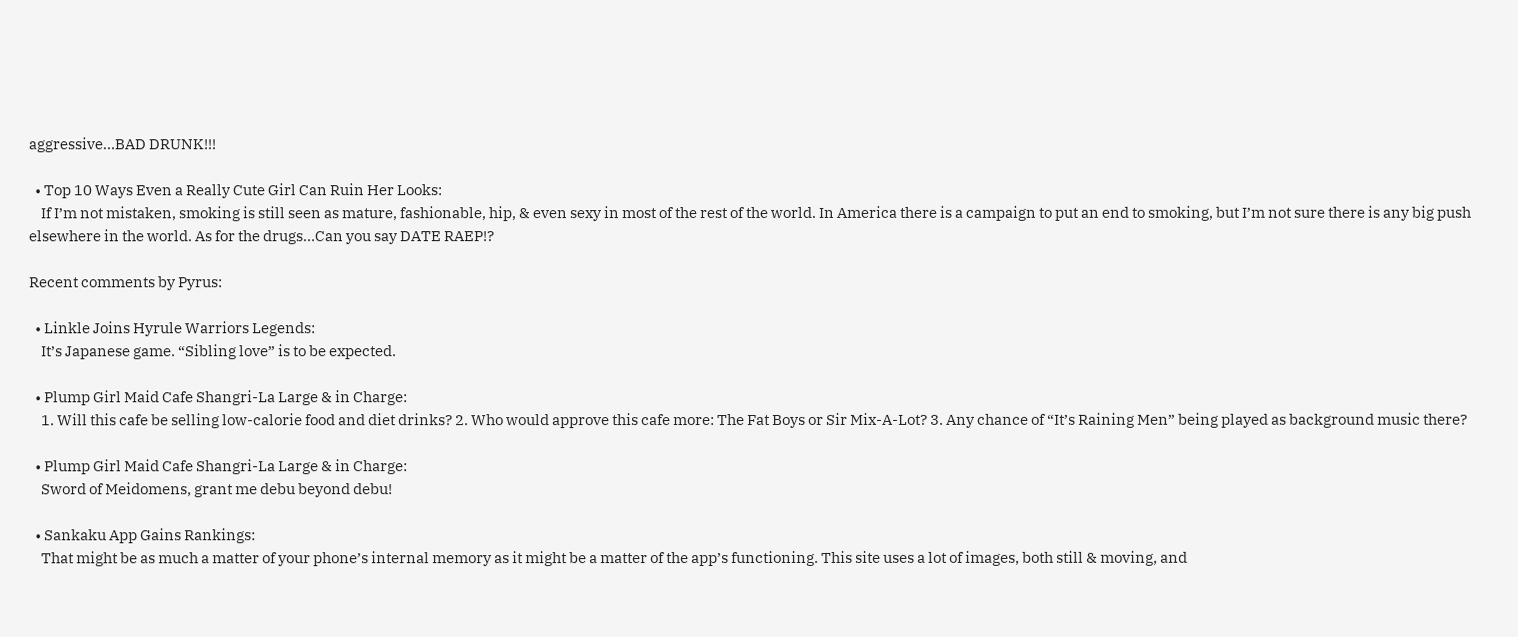aggressive…BAD DRUNK!!!

  • Top 10 Ways Even a Really Cute Girl Can Ruin Her Looks:
    If I’m not mistaken, smoking is still seen as mature, fashionable, hip, & even sexy in most of the rest of the world. In America there is a campaign to put an end to smoking, but I’m not sure there is any big push elsewhere in the world. As for the drugs…Can you say DATE RAEP!?

Recent comments by Pyrus:

  • Linkle Joins Hyrule Warriors Legends:
    It’s Japanese game. “Sibling love” is to be expected.

  • Plump Girl Maid Cafe Shangri-La Large & in Charge:
    1. Will this cafe be selling low-calorie food and diet drinks? 2. Who would approve this cafe more: The Fat Boys or Sir Mix-A-Lot? 3. Any chance of “It’s Raining Men” being played as background music there?

  • Plump Girl Maid Cafe Shangri-La Large & in Charge:
    Sword of Meidomens, grant me debu beyond debu!

  • Sankaku App Gains Rankings:
    That might be as much a matter of your phone’s internal memory as it might be a matter of the app’s functioning. This site uses a lot of images, both still & moving, and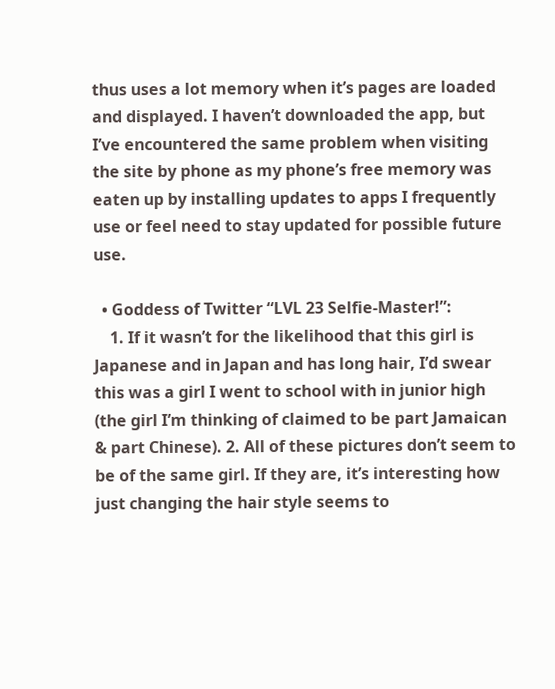thus uses a lot memory when it’s pages are loaded and displayed. I haven’t downloaded the app, but I’ve encountered the same problem when visiting the site by phone as my phone’s free memory was eaten up by installing updates to apps I frequently use or feel need to stay updated for possible future use.

  • Goddess of Twitter “LVL 23 Selfie-Master!”:
    1. If it wasn’t for the likelihood that this girl is Japanese and in Japan and has long hair, I’d swear this was a girl I went to school with in junior high (the girl I’m thinking of claimed to be part Jamaican & part Chinese). 2. All of these pictures don’t seem to be of the same girl. If they are, it’s interesting how just changing the hair style seems to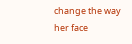change the way her face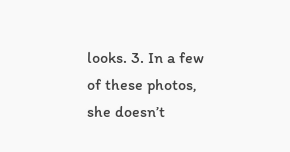looks. 3. In a few of these photos, she doesn’t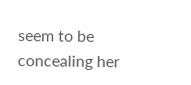seem to be concealing her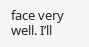face very well. I’ll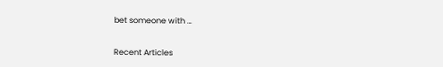bet someone with …


Recent Articles